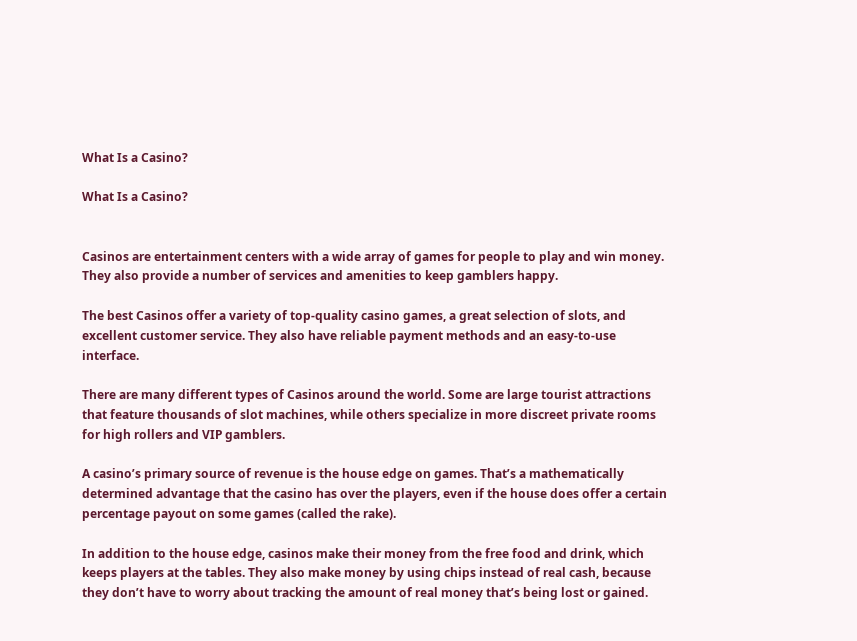What Is a Casino?

What Is a Casino?


Casinos are entertainment centers with a wide array of games for people to play and win money. They also provide a number of services and amenities to keep gamblers happy.

The best Casinos offer a variety of top-quality casino games, a great selection of slots, and excellent customer service. They also have reliable payment methods and an easy-to-use interface.

There are many different types of Casinos around the world. Some are large tourist attractions that feature thousands of slot machines, while others specialize in more discreet private rooms for high rollers and VIP gamblers.

A casino’s primary source of revenue is the house edge on games. That’s a mathematically determined advantage that the casino has over the players, even if the house does offer a certain percentage payout on some games (called the rake).

In addition to the house edge, casinos make their money from the free food and drink, which keeps players at the tables. They also make money by using chips instead of real cash, because they don’t have to worry about tracking the amount of real money that’s being lost or gained.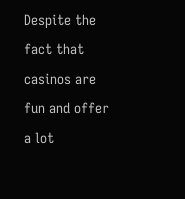Despite the fact that casinos are fun and offer a lot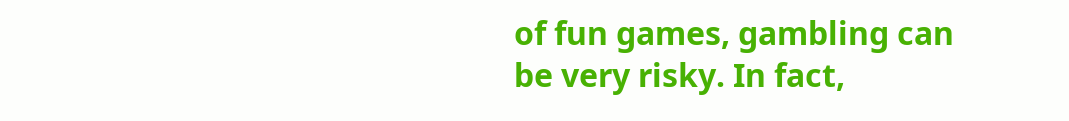of fun games, gambling can be very risky. In fact,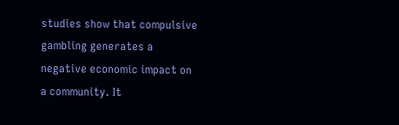studies show that compulsive gambling generates a negative economic impact on a community. It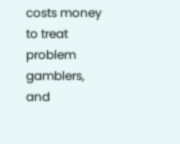costs money to treat problem gamblers, and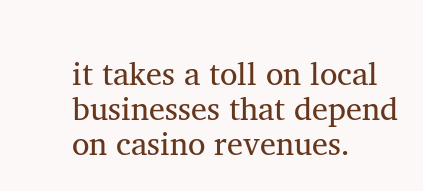it takes a toll on local businesses that depend on casino revenues.